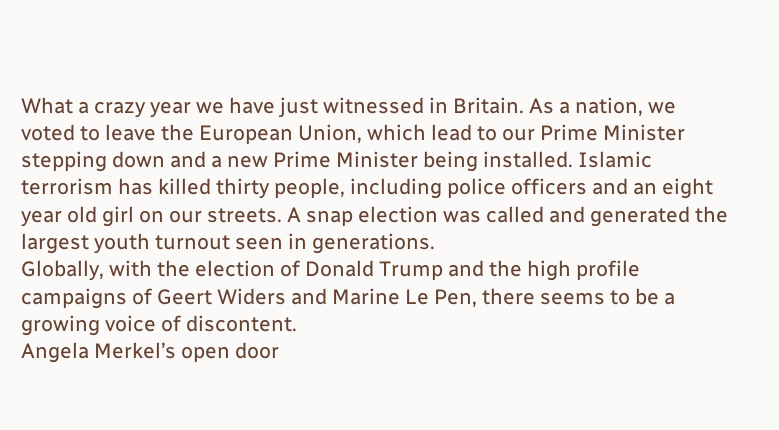What a crazy year we have just witnessed in Britain. As a nation, we voted to leave the European Union, which lead to our Prime Minister stepping down and a new Prime Minister being installed. Islamic terrorism has killed thirty people, including police officers and an eight year old girl on our streets. A snap election was called and generated the largest youth turnout seen in generations.
Globally, with the election of Donald Trump and the high profile campaigns of Geert Widers and Marine Le Pen, there seems to be a growing voice of discontent.
Angela Merkel’s open door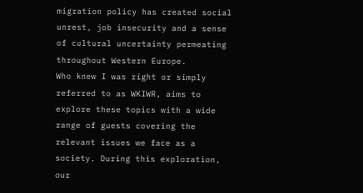migration policy has created social unrest, job insecurity and a sense of cultural uncertainty permeating throughout Western Europe.
Who knew I was right or simply referred to as WKIWR, aims to explore these topics with a wide range of guests covering the relevant issues we face as a society. During this exploration, our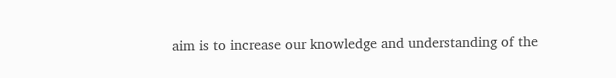aim is to increase our knowledge and understanding of the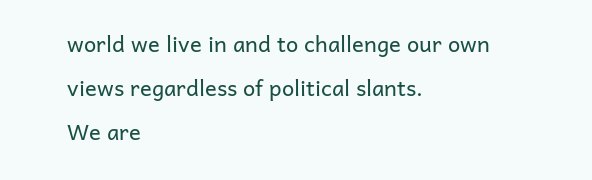world we live in and to challenge our own views regardless of political slants.
We are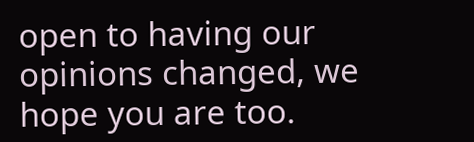open to having our opinions changed, we hope you are too.